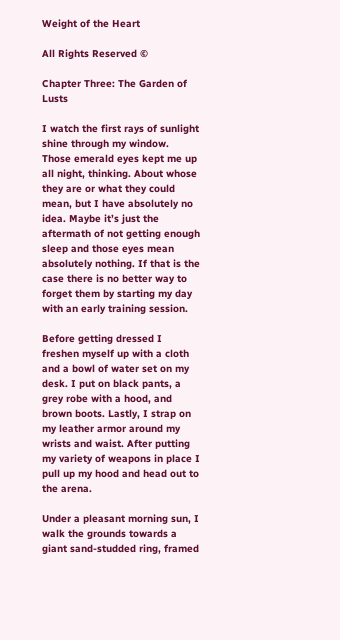Weight of the Heart

All Rights Reserved ©

Chapter Three: The Garden of Lusts

I watch the first rays of sunlight shine through my window. Those emerald eyes kept me up all night, thinking. About whose they are or what they could mean, but I have absolutely no idea. Maybe it’s just the aftermath of not getting enough sleep and those eyes mean absolutely nothing. If that is the case there is no better way to forget them by starting my day with an early training session.

Before getting dressed I freshen myself up with a cloth and a bowl of water set on my desk. I put on black pants, a grey robe with a hood, and brown boots. Lastly, I strap on my leather armor around my wrists and waist. After putting my variety of weapons in place I pull up my hood and head out to the arena.

Under a pleasant morning sun, I walk the grounds towards a giant sand-studded ring, framed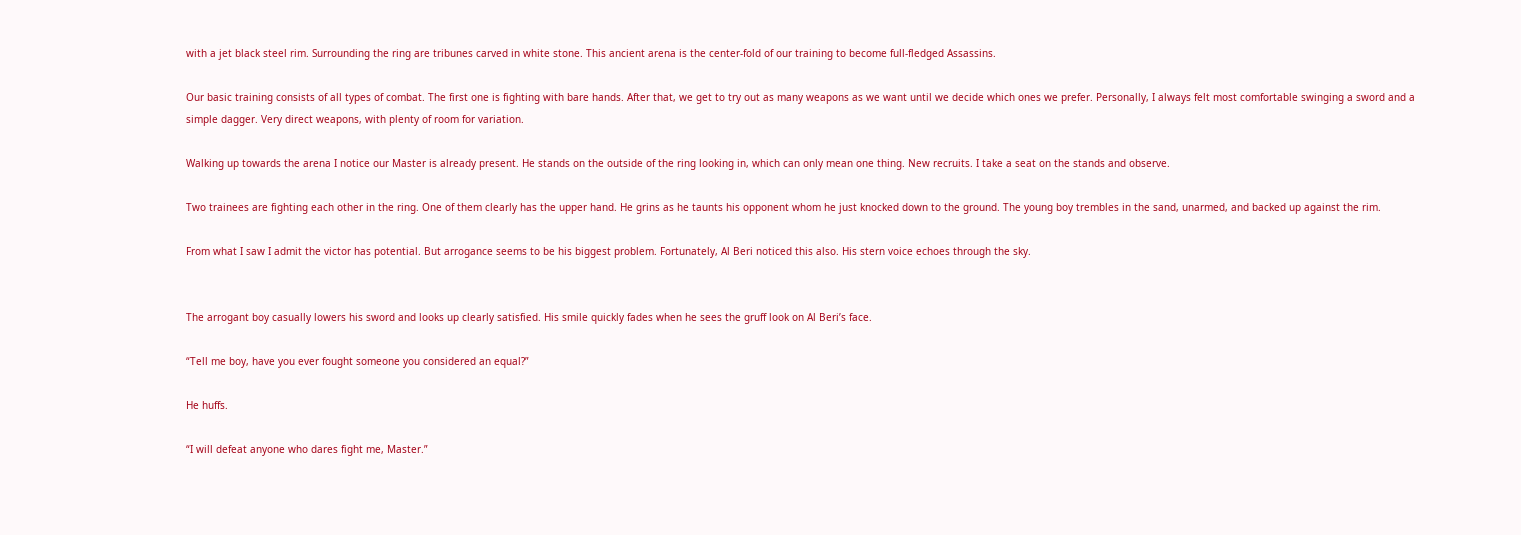with a jet black steel rim. Surrounding the ring are tribunes carved in white stone. This ancient arena is the center-fold of our training to become full-fledged Assassins.

Our basic training consists of all types of combat. The first one is fighting with bare hands. After that, we get to try out as many weapons as we want until we decide which ones we prefer. Personally, I always felt most comfortable swinging a sword and a simple dagger. Very direct weapons, with plenty of room for variation.

Walking up towards the arena I notice our Master is already present. He stands on the outside of the ring looking in, which can only mean one thing. New recruits. I take a seat on the stands and observe.

Two trainees are fighting each other in the ring. One of them clearly has the upper hand. He grins as he taunts his opponent whom he just knocked down to the ground. The young boy trembles in the sand, unarmed, and backed up against the rim.

From what I saw I admit the victor has potential. But arrogance seems to be his biggest problem. Fortunately, Al Beri noticed this also. His stern voice echoes through the sky.


The arrogant boy casually lowers his sword and looks up clearly satisfied. His smile quickly fades when he sees the gruff look on Al Beri’s face.

“Tell me boy, have you ever fought someone you considered an equal?”

He huffs.

“I will defeat anyone who dares fight me, Master.”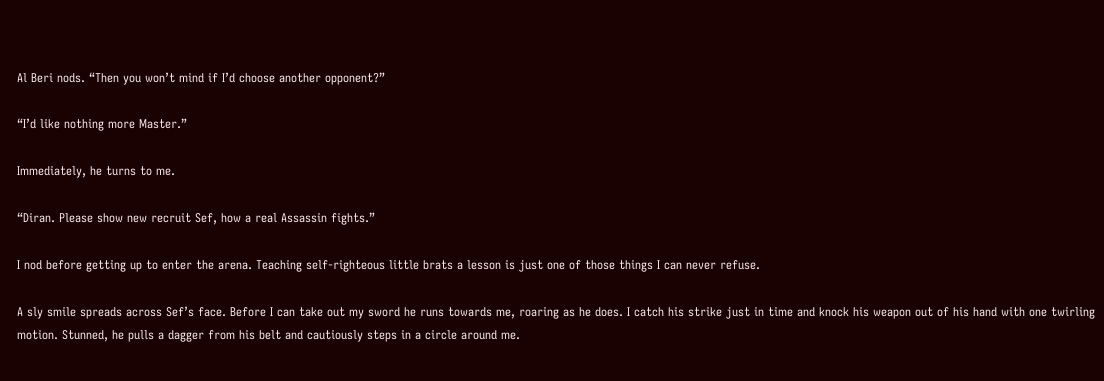Al Beri nods. “Then you won’t mind if I’d choose another opponent?”

“I’d like nothing more Master.”

Immediately, he turns to me.

“Diran. Please show new recruit Sef, how a real Assassin fights.”

I nod before getting up to enter the arena. Teaching self-righteous little brats a lesson is just one of those things I can never refuse.

A sly smile spreads across Sef’s face. Before I can take out my sword he runs towards me, roaring as he does. I catch his strike just in time and knock his weapon out of his hand with one twirling motion. Stunned, he pulls a dagger from his belt and cautiously steps in a circle around me.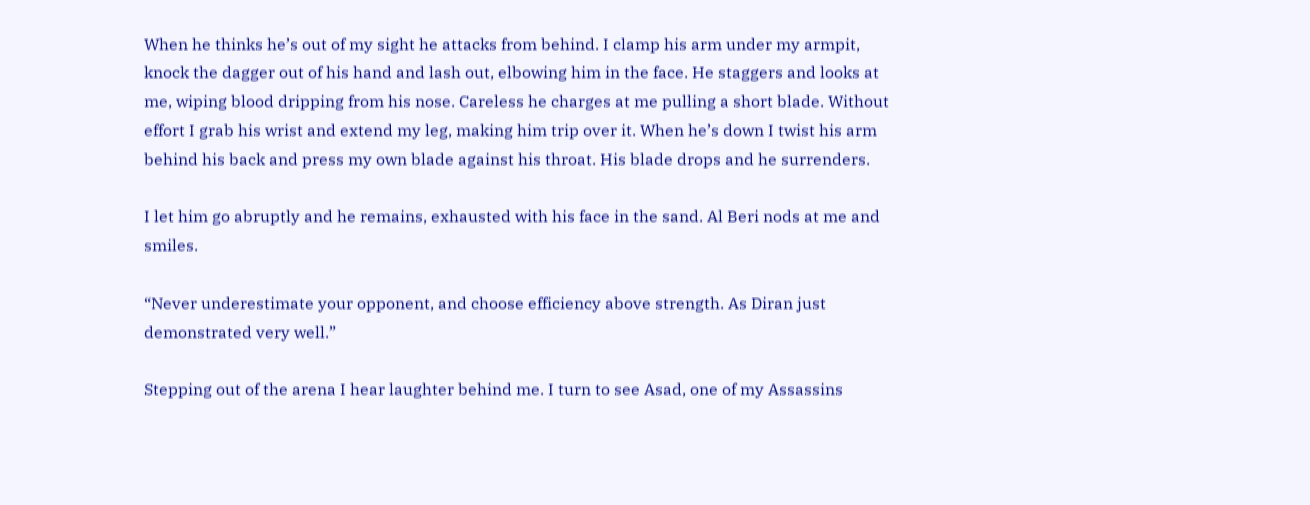When he thinks he’s out of my sight he attacks from behind. I clamp his arm under my armpit, knock the dagger out of his hand and lash out, elbowing him in the face. He staggers and looks at me, wiping blood dripping from his nose. Careless he charges at me pulling a short blade. Without effort I grab his wrist and extend my leg, making him trip over it. When he’s down I twist his arm behind his back and press my own blade against his throat. His blade drops and he surrenders.

I let him go abruptly and he remains, exhausted with his face in the sand. Al Beri nods at me and smiles.

“Never underestimate your opponent, and choose efficiency above strength. As Diran just demonstrated very well.”

Stepping out of the arena I hear laughter behind me. I turn to see Asad, one of my Assassins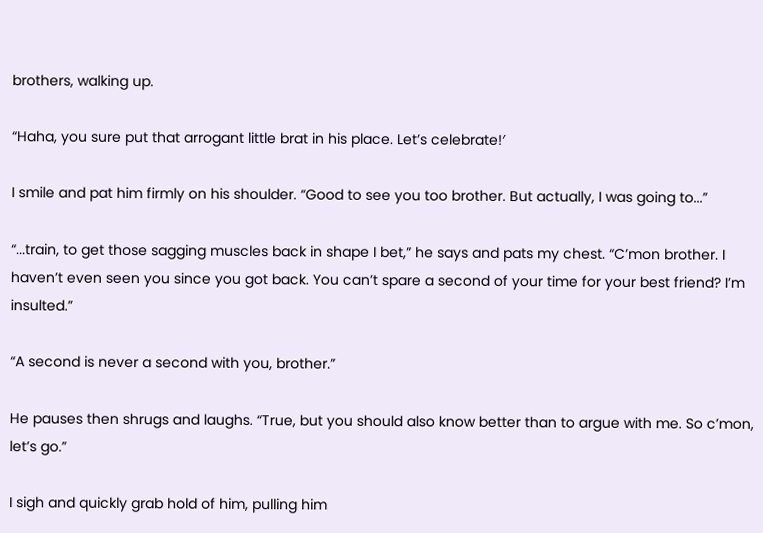brothers, walking up.

“Haha, you sure put that arrogant little brat in his place. Let’s celebrate!′

I smile and pat him firmly on his shoulder. “Good to see you too brother. But actually, I was going to...”

“...train, to get those sagging muscles back in shape I bet,” he says and pats my chest. “C’mon brother. I haven’t even seen you since you got back. You can’t spare a second of your time for your best friend? I’m insulted.”

“A second is never a second with you, brother.”

He pauses then shrugs and laughs. “True, but you should also know better than to argue with me. So c’mon, let’s go.”

I sigh and quickly grab hold of him, pulling him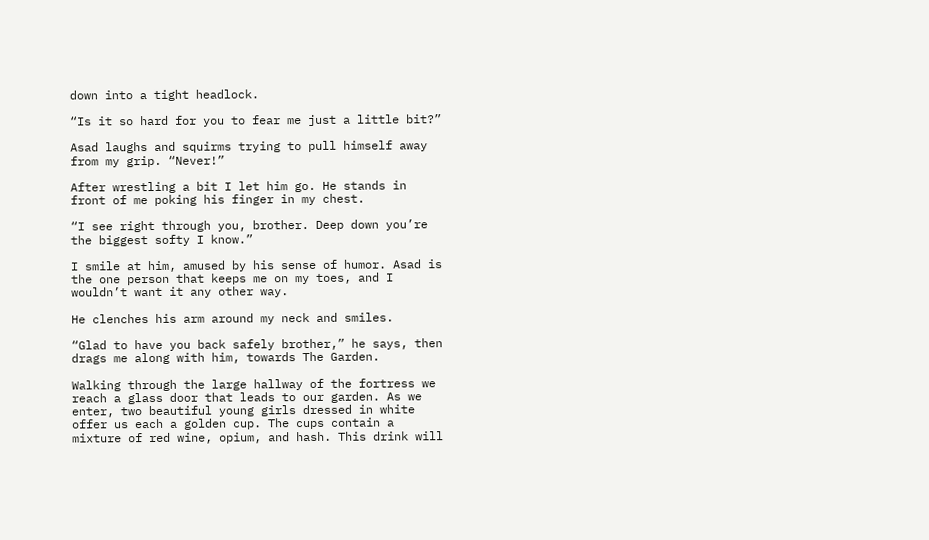down into a tight headlock.

“Is it so hard for you to fear me just a little bit?”

Asad laughs and squirms trying to pull himself away from my grip. “Never!”

After wrestling a bit I let him go. He stands in front of me poking his finger in my chest.

“I see right through you, brother. Deep down you’re the biggest softy I know.”

I smile at him, amused by his sense of humor. Asad is the one person that keeps me on my toes, and I wouldn’t want it any other way.

He clenches his arm around my neck and smiles.

“Glad to have you back safely brother,” he says, then drags me along with him, towards The Garden.

Walking through the large hallway of the fortress we reach a glass door that leads to our garden. As we enter, two beautiful young girls dressed in white offer us each a golden cup. The cups contain a mixture of red wine, opium, and hash. This drink will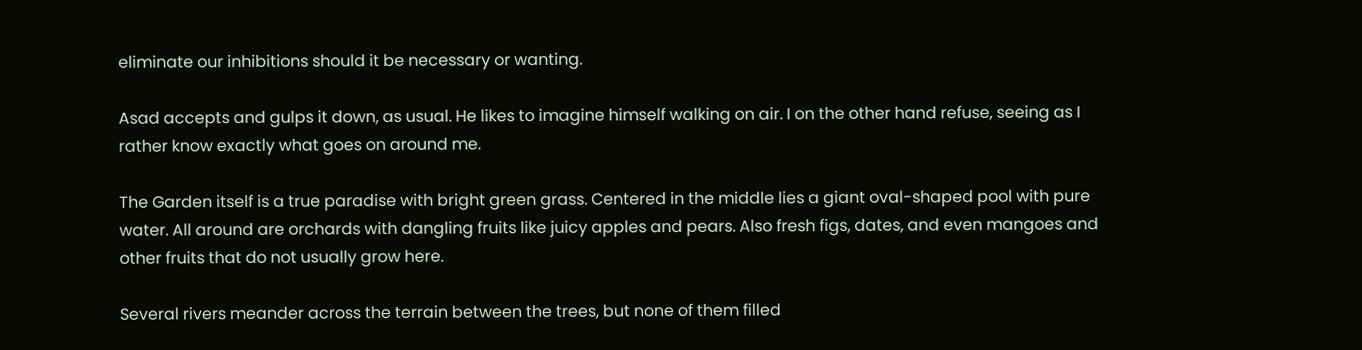eliminate our inhibitions should it be necessary or wanting.

Asad accepts and gulps it down, as usual. He likes to imagine himself walking on air. I on the other hand refuse, seeing as I rather know exactly what goes on around me.

The Garden itself is a true paradise with bright green grass. Centered in the middle lies a giant oval-shaped pool with pure water. All around are orchards with dangling fruits like juicy apples and pears. Also fresh figs, dates, and even mangoes and other fruits that do not usually grow here.

Several rivers meander across the terrain between the trees, but none of them filled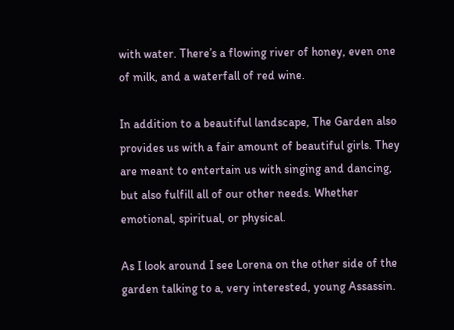with water. There’s a flowing river of honey, even one of milk, and a waterfall of red wine.

In addition to a beautiful landscape, The Garden also provides us with a fair amount of beautiful girls. They are meant to entertain us with singing and dancing, but also fulfill all of our other needs. Whether emotional, spiritual, or physical.

As I look around I see Lorena on the other side of the garden talking to a, very interested, young Assassin.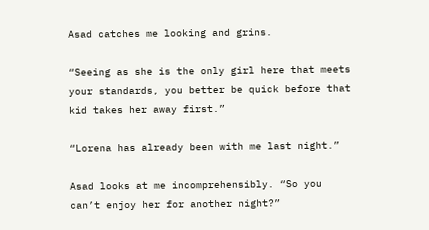Asad catches me looking and grins.

“Seeing as she is the only girl here that meets your standards, you better be quick before that kid takes her away first.”

“Lorena has already been with me last night.”

Asad looks at me incomprehensibly. “So you can’t enjoy her for another night?”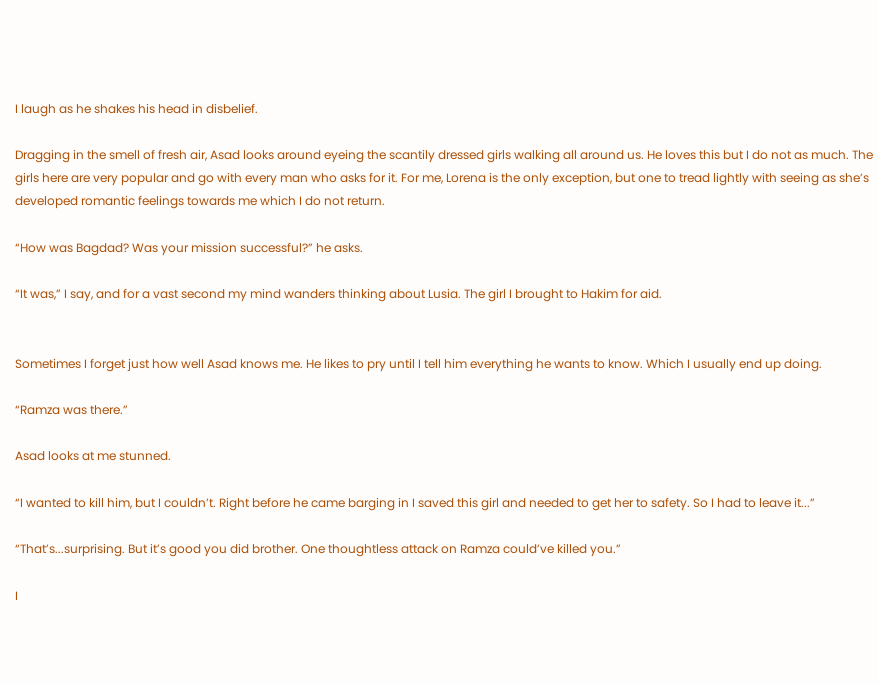I laugh as he shakes his head in disbelief.

Dragging in the smell of fresh air, Asad looks around eyeing the scantily dressed girls walking all around us. He loves this but I do not as much. The girls here are very popular and go with every man who asks for it. For me, Lorena is the only exception, but one to tread lightly with seeing as she’s developed romantic feelings towards me which I do not return.

“How was Bagdad? Was your mission successful?” he asks.

“It was,” I say, and for a vast second my mind wanders thinking about Lusia. The girl I brought to Hakim for aid.


Sometimes I forget just how well Asad knows me. He likes to pry until I tell him everything he wants to know. Which I usually end up doing.

“Ramza was there.”

Asad looks at me stunned.

“I wanted to kill him, but I couldn’t. Right before he came barging in I saved this girl and needed to get her to safety. So I had to leave it...”

“That’s...surprising. But it’s good you did brother. One thoughtless attack on Ramza could’ve killed you.”

I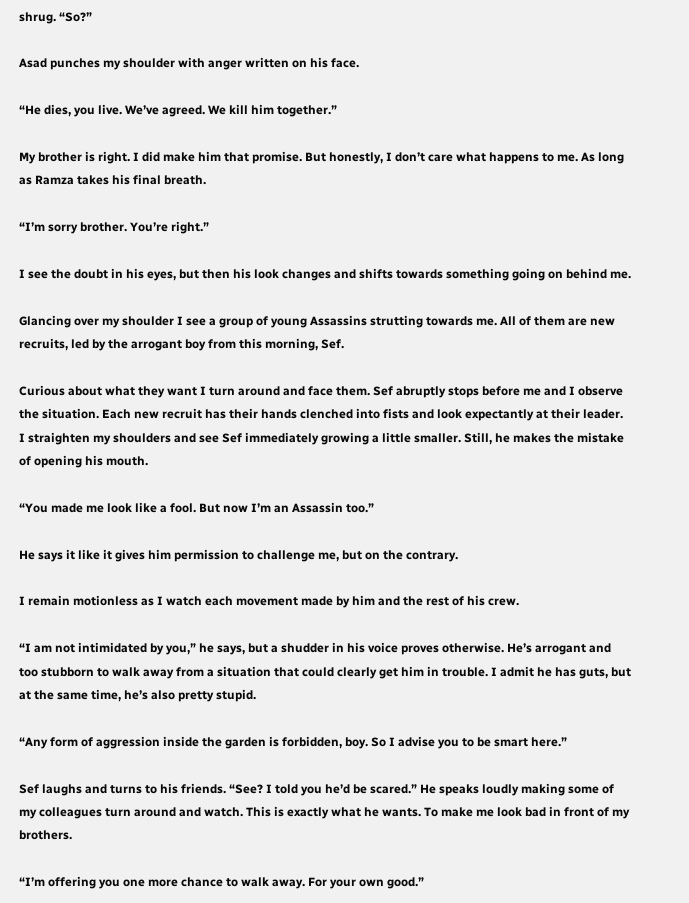shrug. “So?”

Asad punches my shoulder with anger written on his face.

“He dies, you live. We’ve agreed. We kill him together.”

My brother is right. I did make him that promise. But honestly, I don’t care what happens to me. As long as Ramza takes his final breath.

“I’m sorry brother. You’re right.”

I see the doubt in his eyes, but then his look changes and shifts towards something going on behind me.

Glancing over my shoulder I see a group of young Assassins strutting towards me. All of them are new recruits, led by the arrogant boy from this morning, Sef.

Curious about what they want I turn around and face them. Sef abruptly stops before me and I observe the situation. Each new recruit has their hands clenched into fists and look expectantly at their leader. I straighten my shoulders and see Sef immediately growing a little smaller. Still, he makes the mistake of opening his mouth.

“You made me look like a fool. But now I’m an Assassin too.”

He says it like it gives him permission to challenge me, but on the contrary.

I remain motionless as I watch each movement made by him and the rest of his crew.

“I am not intimidated by you,” he says, but a shudder in his voice proves otherwise. He’s arrogant and too stubborn to walk away from a situation that could clearly get him in trouble. I admit he has guts, but at the same time, he’s also pretty stupid.

“Any form of aggression inside the garden is forbidden, boy. So I advise you to be smart here.”

Sef laughs and turns to his friends. “See? I told you he’d be scared.” He speaks loudly making some of my colleagues turn around and watch. This is exactly what he wants. To make me look bad in front of my brothers.

“I’m offering you one more chance to walk away. For your own good.”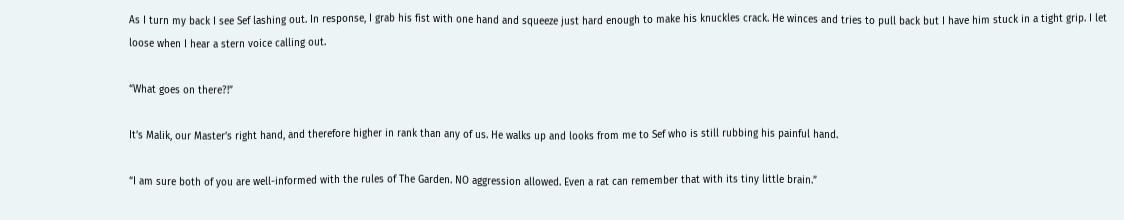As I turn my back I see Sef lashing out. In response, I grab his fist with one hand and squeeze just hard enough to make his knuckles crack. He winces and tries to pull back but I have him stuck in a tight grip. I let loose when I hear a stern voice calling out.

“What goes on there?!”

It’s Malik, our Master’s right hand, and therefore higher in rank than any of us. He walks up and looks from me to Sef who is still rubbing his painful hand.

“I am sure both of you are well-informed with the rules of The Garden. NO aggression allowed. Even a rat can remember that with its tiny little brain.”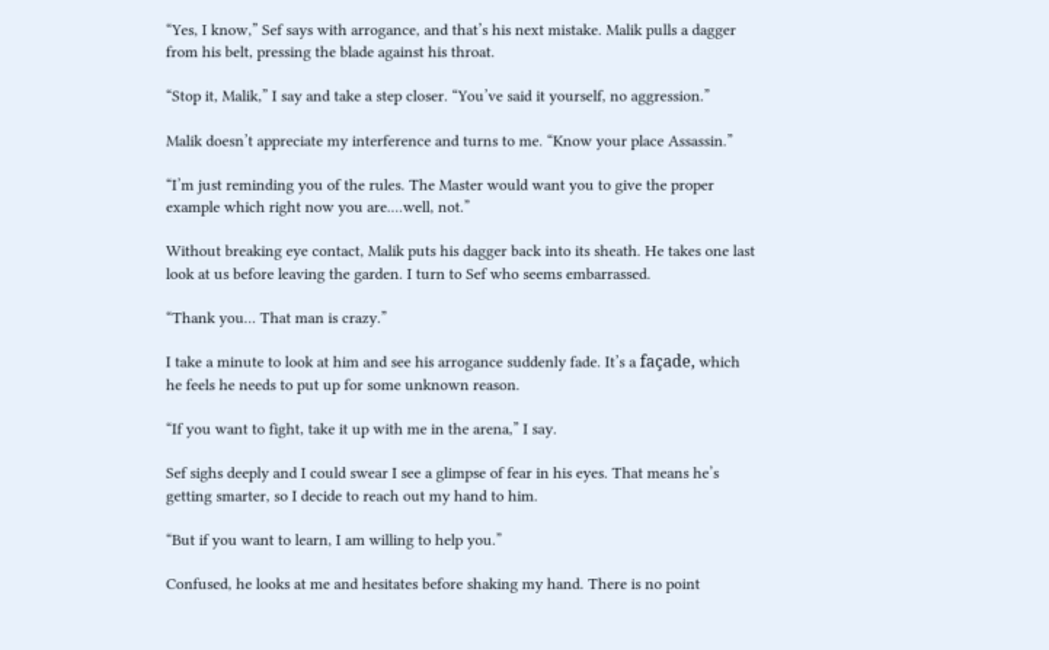“Yes, I know,” Sef says with arrogance, and that’s his next mistake. Malik pulls a dagger from his belt, pressing the blade against his throat.

“Stop it, Malik,” I say and take a step closer. “You’ve said it yourself, no aggression.”

Malik doesn’t appreciate my interference and turns to me. “Know your place Assassin.”

“I’m just reminding you of the rules. The Master would want you to give the proper example which right now you are....well, not.”

Without breaking eye contact, Malik puts his dagger back into its sheath. He takes one last look at us before leaving the garden. I turn to Sef who seems embarrassed.

“Thank you... That man is crazy.”

I take a minute to look at him and see his arrogance suddenly fade. It’s a façade, which he feels he needs to put up for some unknown reason.

“If you want to fight, take it up with me in the arena,” I say.

Sef sighs deeply and I could swear I see a glimpse of fear in his eyes. That means he’s getting smarter, so I decide to reach out my hand to him.

“But if you want to learn, I am willing to help you.”

Confused, he looks at me and hesitates before shaking my hand. There is no point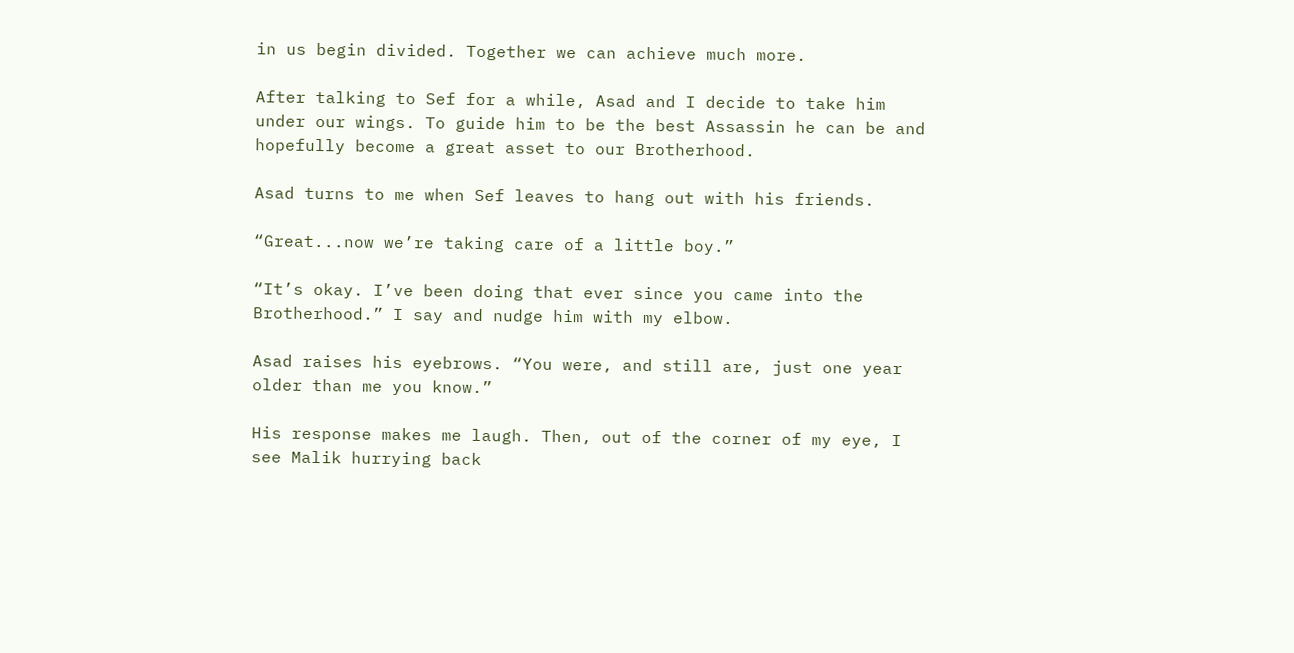in us begin divided. Together we can achieve much more.

After talking to Sef for a while, Asad and I decide to take him under our wings. To guide him to be the best Assassin he can be and hopefully become a great asset to our Brotherhood.

Asad turns to me when Sef leaves to hang out with his friends.

“Great...now we’re taking care of a little boy.”

“It’s okay. I’ve been doing that ever since you came into the Brotherhood.” I say and nudge him with my elbow.

Asad raises his eyebrows. “You were, and still are, just one year older than me you know.”

His response makes me laugh. Then, out of the corner of my eye, I see Malik hurrying back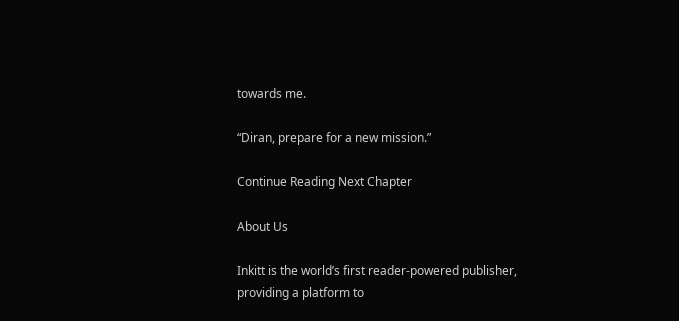towards me.

“Diran, prepare for a new mission.”

Continue Reading Next Chapter

About Us

Inkitt is the world’s first reader-powered publisher, providing a platform to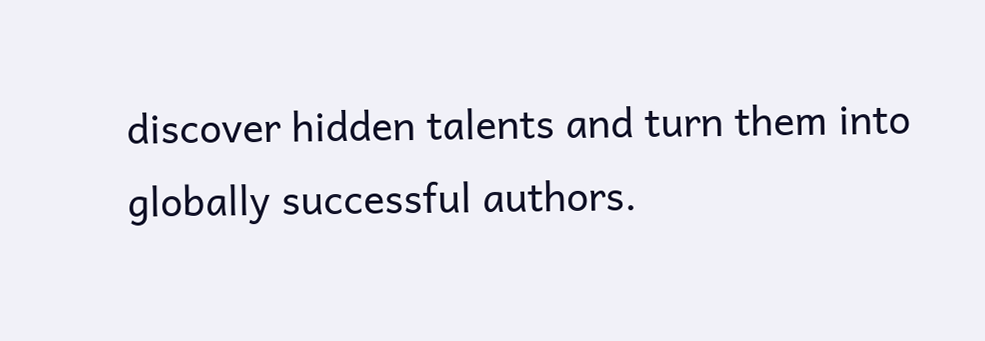discover hidden talents and turn them into globally successful authors.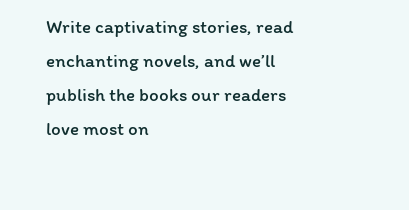Write captivating stories, read enchanting novels, and we’ll publish the books our readers love most on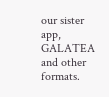our sister app, GALATEA and other formats.